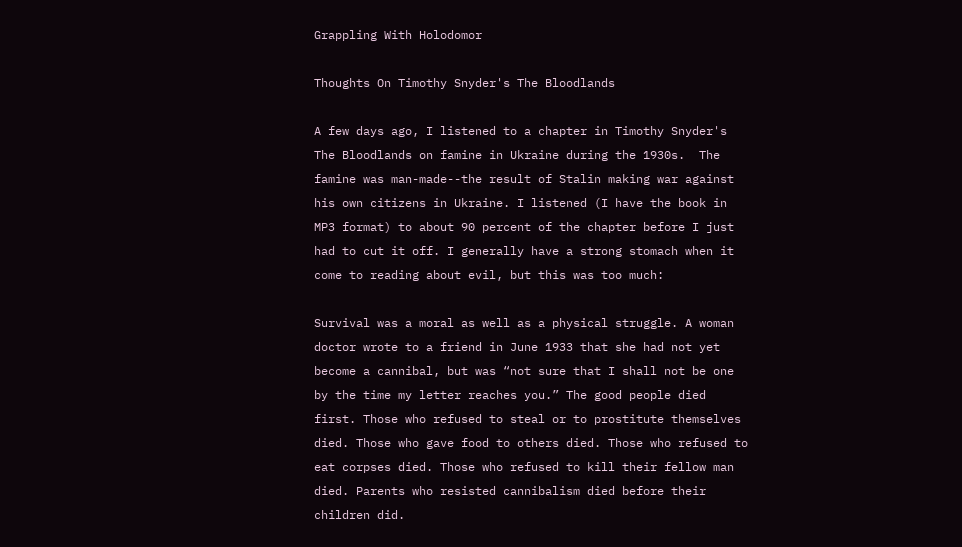Grappling With Holodomor

Thoughts On Timothy Snyder's The Bloodlands

A few days ago, I listened to a chapter in Timothy Snyder's The Bloodlands on famine in Ukraine during the 1930s.  The famine was man-made--the result of Stalin making war against his own citizens in Ukraine. I listened (I have the book in MP3 format) to about 90 percent of the chapter before I just had to cut it off. I generally have a strong stomach when it come to reading about evil, but this was too much:

Survival was a moral as well as a physical struggle. A woman doctor wrote to a friend in June 1933 that she had not yet become a cannibal, but was “not sure that I shall not be one by the time my letter reaches you.” The good people died first. Those who refused to steal or to prostitute themselves died. Those who gave food to others died. Those who refused to eat corpses died. Those who refused to kill their fellow man died. Parents who resisted cannibalism died before their children did.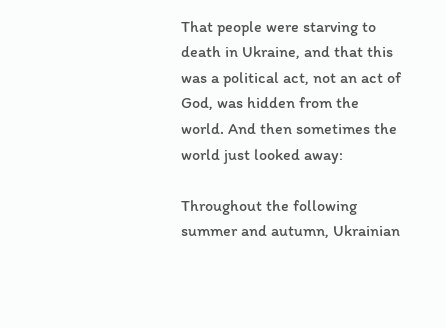That people were starving to death in Ukraine, and that this was a political act, not an act of God, was hidden from the world. And then sometimes the world just looked away:

Throughout the following summer and autumn, Ukrainian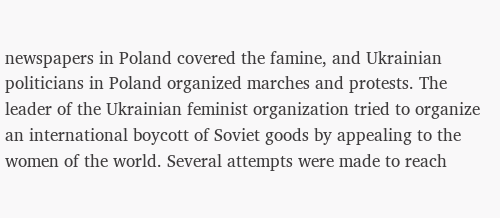newspapers in Poland covered the famine, and Ukrainian politicians in Poland organized marches and protests. The leader of the Ukrainian feminist organization tried to organize an international boycott of Soviet goods by appealing to the women of the world. Several attempts were made to reach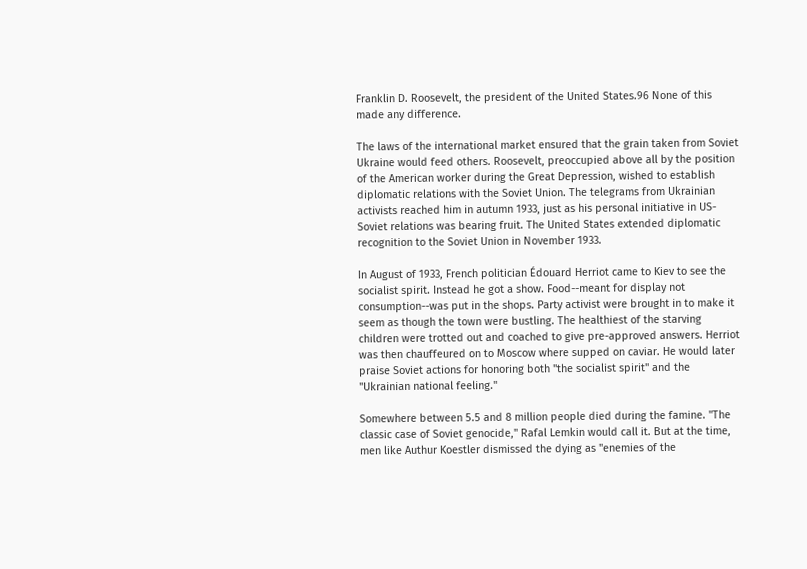Franklin D. Roosevelt, the president of the United States.96 None of this made any difference.

The laws of the international market ensured that the grain taken from Soviet Ukraine would feed others. Roosevelt, preoccupied above all by the position of the American worker during the Great Depression, wished to establish diplomatic relations with the Soviet Union. The telegrams from Ukrainian activists reached him in autumn 1933, just as his personal initiative in US-Soviet relations was bearing fruit. The United States extended diplomatic recognition to the Soviet Union in November 1933.

In August of 1933, French politician Édouard Herriot came to Kiev to see the socialist spirit. Instead he got a show. Food--meant for display not consumption--was put in the shops. Party activist were brought in to make it seem as though the town were bustling. The healthiest of the starving children were trotted out and coached to give pre-approved answers. Herriot was then chauffeured on to Moscow where supped on caviar. He would later praise Soviet actions for honoring both "the socialist spirit" and the "Ukrainian national feeling."

Somewhere between 5.5 and 8 million people died during the famine. "The classic case of Soviet genocide," Rafal Lemkin would call it. But at the time, men like Authur Koestler dismissed the dying as "enemies of the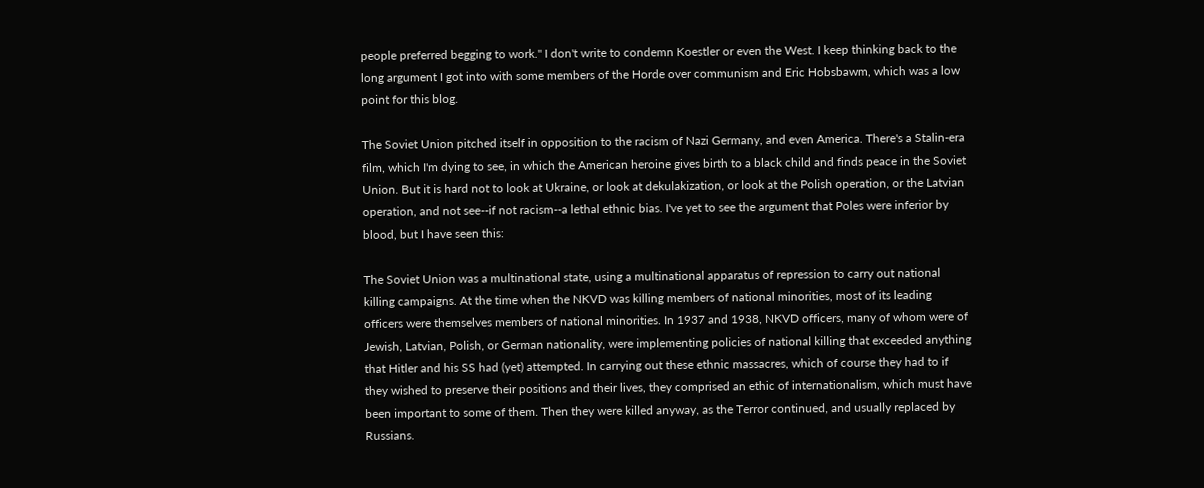people preferred begging to work." I don't write to condemn Koestler or even the West. I keep thinking back to the long argument I got into with some members of the Horde over communism and Eric Hobsbawm, which was a low point for this blog.

The Soviet Union pitched itself in opposition to the racism of Nazi Germany, and even America. There's a Stalin-era film, which I'm dying to see, in which the American heroine gives birth to a black child and finds peace in the Soviet Union. But it is hard not to look at Ukraine, or look at dekulakization, or look at the Polish operation, or the Latvian operation, and not see--if not racism--a lethal ethnic bias. I've yet to see the argument that Poles were inferior by blood, but I have seen this:

The Soviet Union was a multinational state, using a multinational apparatus of repression to carry out national killing campaigns. At the time when the NKVD was killing members of national minorities, most of its leading officers were themselves members of national minorities. In 1937 and 1938, NKVD officers, many of whom were of Jewish, Latvian, Polish, or German nationality, were implementing policies of national killing that exceeded anything that Hitler and his SS had (yet) attempted. In carrying out these ethnic massacres, which of course they had to if they wished to preserve their positions and their lives, they comprised an ethic of internationalism, which must have been important to some of them. Then they were killed anyway, as the Terror continued, and usually replaced by Russians.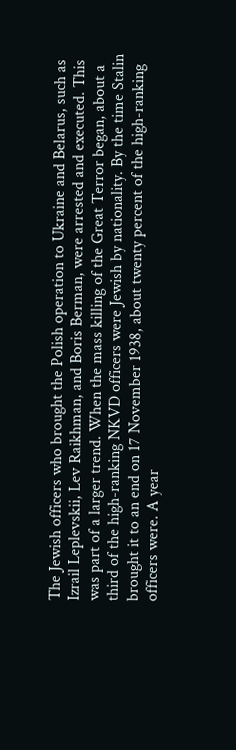The Jewish officers who brought the Polish operation to Ukraine and Belarus, such as Izrail Leplevskii, Lev Raikhman, and Boris Berman, were arrested and executed. This was part of a larger trend. When the mass killing of the Great Terror began, about a third of the high-ranking NKVD officers were Jewish by nationality. By the time Stalin brought it to an end on 17 November 1938, about twenty percent of the high-ranking officers were. A year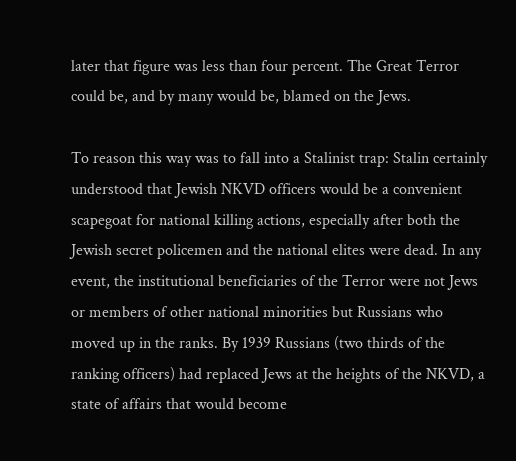later that figure was less than four percent. The Great Terror could be, and by many would be, blamed on the Jews.

To reason this way was to fall into a Stalinist trap: Stalin certainly understood that Jewish NKVD officers would be a convenient scapegoat for national killing actions, especially after both the Jewish secret policemen and the national elites were dead. In any event, the institutional beneficiaries of the Terror were not Jews or members of other national minorities but Russians who moved up in the ranks. By 1939 Russians (two thirds of the ranking officers) had replaced Jews at the heights of the NKVD, a state of affairs that would become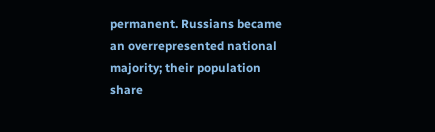permanent. Russians became an overrepresented national majority; their population share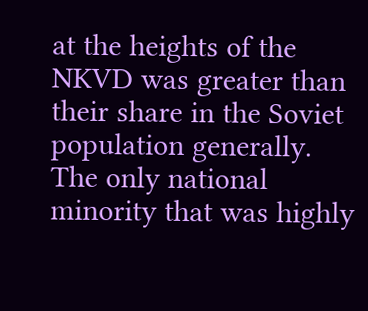at the heights of the NKVD was greater than their share in the Soviet population generally. The only national minority that was highly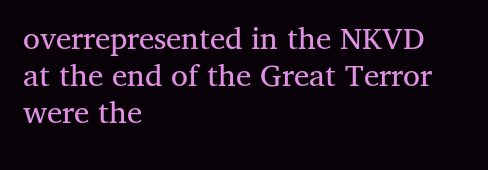overrepresented in the NKVD at the end of the Great Terror were the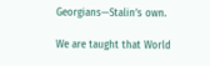Georgians—Stalin’s own.

We are taught that World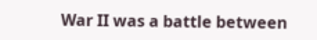War II was a battle between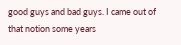good guys and bad guys. I came out of that notion some years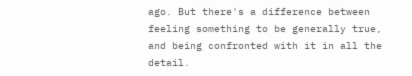ago. But there's a difference between feeling something to be generally true, and being confronted with it in all the detail.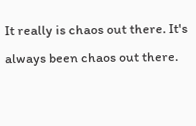It really is chaos out there. It's always been chaos out there.